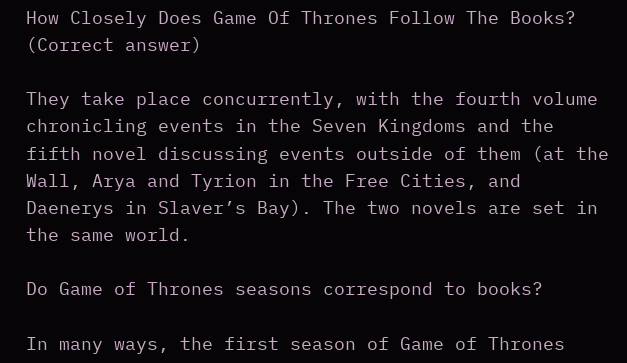How Closely Does Game Of Thrones Follow The Books? (Correct answer)

They take place concurrently, with the fourth volume chronicling events in the Seven Kingdoms and the fifth novel discussing events outside of them (at the Wall, Arya and Tyrion in the Free Cities, and Daenerys in Slaver’s Bay). The two novels are set in the same world.

Do Game of Thrones seasons correspond to books?

In many ways, the first season of Game of Thrones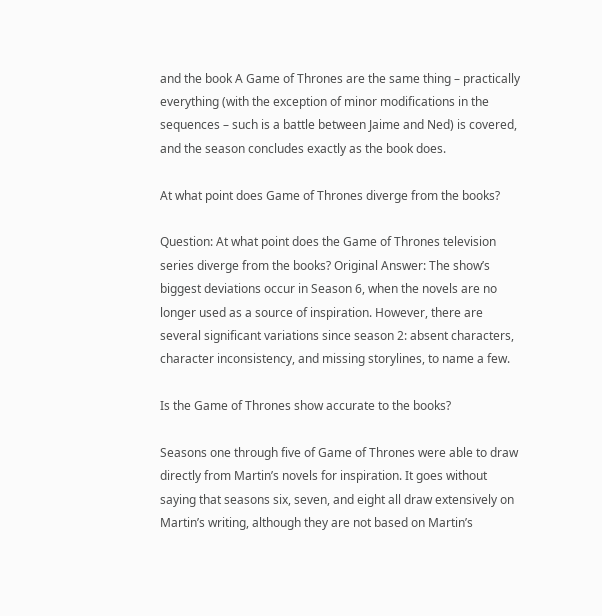and the book A Game of Thrones are the same thing – practically everything (with the exception of minor modifications in the sequences – such is a battle between Jaime and Ned) is covered, and the season concludes exactly as the book does.

At what point does Game of Thrones diverge from the books?

Question: At what point does the Game of Thrones television series diverge from the books? Original Answer: The show’s biggest deviations occur in Season 6, when the novels are no longer used as a source of inspiration. However, there are several significant variations since season 2: absent characters, character inconsistency, and missing storylines, to name a few.

Is the Game of Thrones show accurate to the books?

Seasons one through five of Game of Thrones were able to draw directly from Martin’s novels for inspiration. It goes without saying that seasons six, seven, and eight all draw extensively on Martin’s writing, although they are not based on Martin’s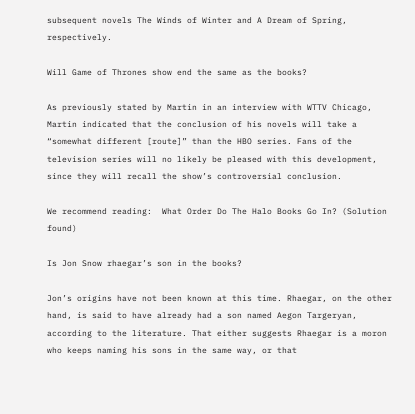subsequent novels The Winds of Winter and A Dream of Spring, respectively.

Will Game of Thrones show end the same as the books?

As previously stated by Martin in an interview with WTTV Chicago, Martin indicated that the conclusion of his novels will take a “somewhat different [route]” than the HBO series. Fans of the television series will no likely be pleased with this development, since they will recall the show’s controversial conclusion.

We recommend reading:  What Order Do The Halo Books Go In? (Solution found)

Is Jon Snow rhaegar’s son in the books?

Jon’s origins have not been known at this time. Rhaegar, on the other hand, is said to have already had a son named Aegon Targeryan, according to the literature. That either suggests Rhaegar is a moron who keeps naming his sons in the same way, or that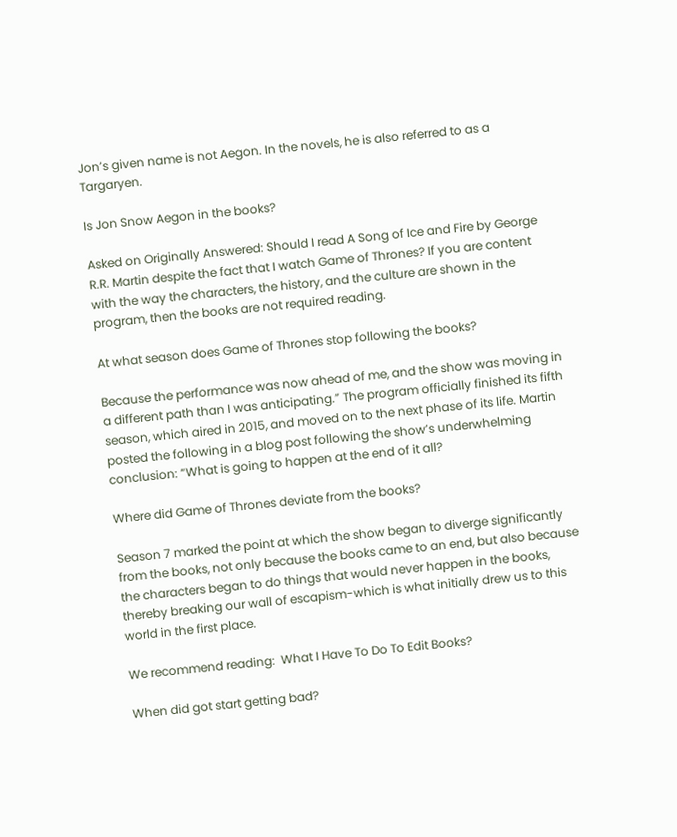Jon’s given name is not Aegon. In the novels, he is also referred to as a Targaryen.

Is Jon Snow Aegon in the books?

Asked on Originally Answered: Should I read A Song of Ice and Fire by George R.R. Martin despite the fact that I watch Game of Thrones? If you are content with the way the characters, the history, and the culture are shown in the program, then the books are not required reading.

At what season does Game of Thrones stop following the books?

Because the performance was now ahead of me, and the show was moving in a different path than I was anticipating.” The program officially finished its fifth season, which aired in 2015, and moved on to the next phase of its life. Martin posted the following in a blog post following the show’s underwhelming conclusion: “What is going to happen at the end of it all?

Where did Game of Thrones deviate from the books?

Season 7 marked the point at which the show began to diverge significantly from the books, not only because the books came to an end, but also because the characters began to do things that would never happen in the books, thereby breaking our wall of escapism-which is what initially drew us to this world in the first place.

We recommend reading:  What I Have To Do To Edit Books?

When did got start getting bad?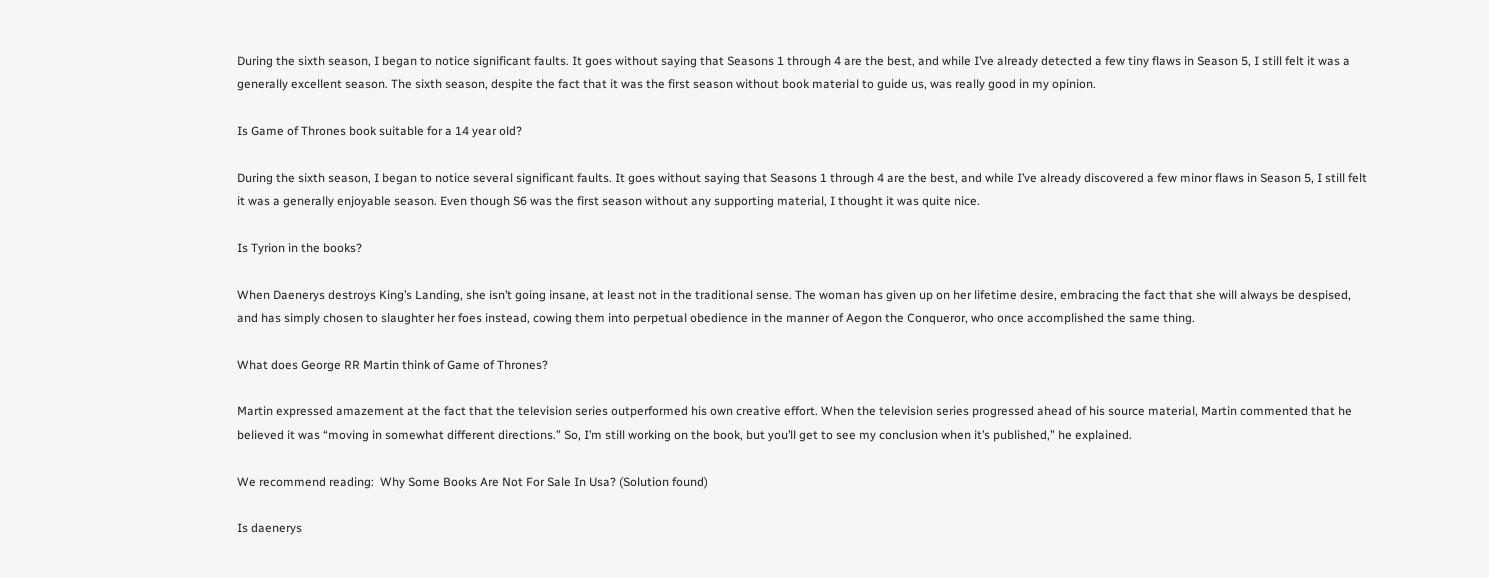During the sixth season, I began to notice significant faults. It goes without saying that Seasons 1 through 4 are the best, and while I’ve already detected a few tiny flaws in Season 5, I still felt it was a generally excellent season. The sixth season, despite the fact that it was the first season without book material to guide us, was really good in my opinion.

Is Game of Thrones book suitable for a 14 year old?

During the sixth season, I began to notice several significant faults. It goes without saying that Seasons 1 through 4 are the best, and while I’ve already discovered a few minor flaws in Season 5, I still felt it was a generally enjoyable season. Even though S6 was the first season without any supporting material, I thought it was quite nice.

Is Tyrion in the books?

When Daenerys destroys King’s Landing, she isn’t going insane, at least not in the traditional sense. The woman has given up on her lifetime desire, embracing the fact that she will always be despised, and has simply chosen to slaughter her foes instead, cowing them into perpetual obedience in the manner of Aegon the Conqueror, who once accomplished the same thing.

What does George RR Martin think of Game of Thrones?

Martin expressed amazement at the fact that the television series outperformed his own creative effort. When the television series progressed ahead of his source material, Martin commented that he believed it was “moving in somewhat different directions.” So, I’m still working on the book, but you’ll get to see my conclusion when it’s published,” he explained.

We recommend reading:  Why Some Books Are Not For Sale In Usa? (Solution found)

Is daenerys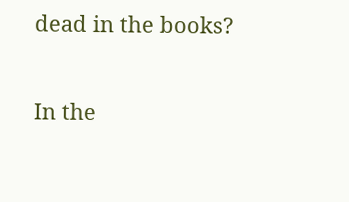dead in the books?

In the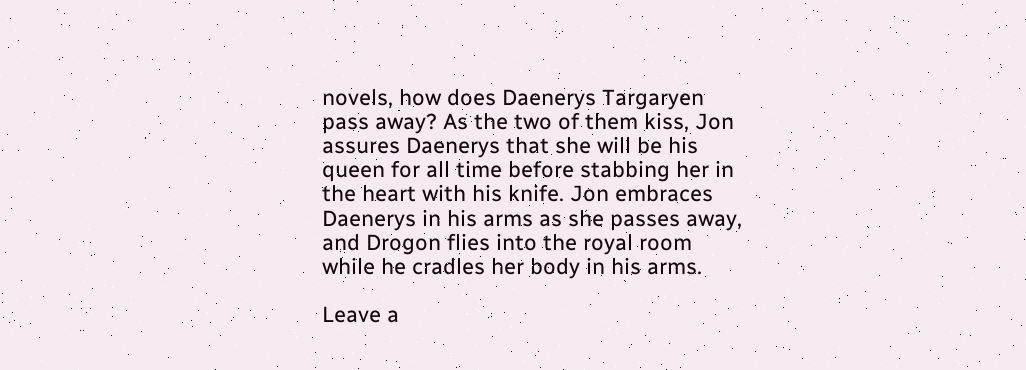novels, how does Daenerys Targaryen pass away? As the two of them kiss, Jon assures Daenerys that she will be his queen for all time before stabbing her in the heart with his knife. Jon embraces Daenerys in his arms as she passes away, and Drogon flies into the royal room while he cradles her body in his arms.

Leave a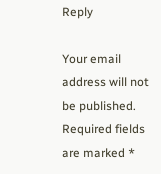Reply

Your email address will not be published. Required fields are marked *